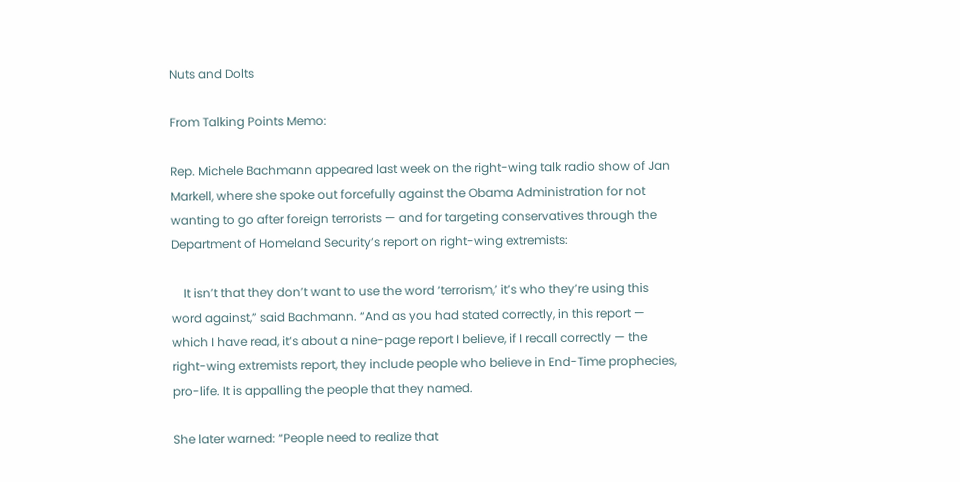Nuts and Dolts

From Talking Points Memo:

Rep. Michele Bachmann appeared last week on the right-wing talk radio show of Jan Markell, where she spoke out forcefully against the Obama Administration for not wanting to go after foreign terrorists — and for targeting conservatives through the Department of Homeland Security’s report on right-wing extremists:

    It isn’t that they don’t want to use the word ‘terrorism,’ it’s who they’re using this word against,” said Bachmann. “And as you had stated correctly, in this report — which I have read, it’s about a nine-page report I believe, if I recall correctly — the right-wing extremists report, they include people who believe in End-Time prophecies, pro-life. It is appalling the people that they named.

She later warned: “People need to realize that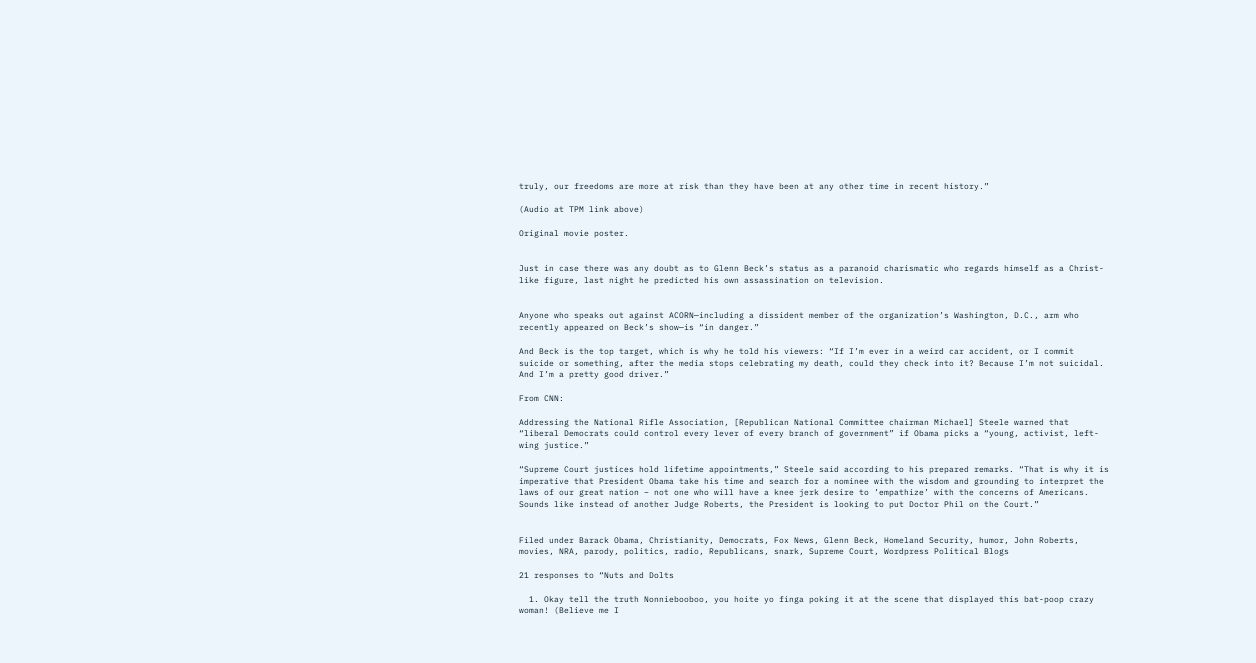truly, our freedoms are more at risk than they have been at any other time in recent history.”

(Audio at TPM link above)

Original movie poster.


Just in case there was any doubt as to Glenn Beck’s status as a paranoid charismatic who regards himself as a Christ-like figure, last night he predicted his own assassination on television.


Anyone who speaks out against ACORN—including a dissident member of the organization’s Washington, D.C., arm who recently appeared on Beck’s show—is “in danger.”

And Beck is the top target, which is why he told his viewers: “If I’m ever in a weird car accident, or I commit suicide or something, after the media stops celebrating my death, could they check into it? Because I’m not suicidal. And I’m a pretty good driver.”

From CNN:

Addressing the National Rifle Association, [Republican National Committee chairman Michael] Steele warned that “liberal Democrats could control every lever of every branch of government” if Obama picks a “young, activist, left-wing justice.”

“Supreme Court justices hold lifetime appointments,” Steele said according to his prepared remarks. “That is why it is imperative that President Obama take his time and search for a nominee with the wisdom and grounding to interpret the laws of our great nation – not one who will have a knee jerk desire to ’empathize’ with the concerns of Americans. Sounds like instead of another Judge Roberts, the President is looking to put Doctor Phil on the Court.”


Filed under Barack Obama, Christianity, Democrats, Fox News, Glenn Beck, Homeland Security, humor, John Roberts, movies, NRA, parody, politics, radio, Republicans, snark, Supreme Court, Wordpress Political Blogs

21 responses to “Nuts and Dolts

  1. Okay tell the truth Nonniebooboo, you hoite yo finga poking it at the scene that displayed this bat-poop crazy woman! (Believe me I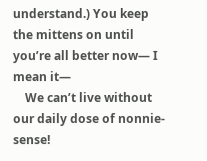understand.) You keep the mittens on until you’re all better now— I mean it—
    We can’t live without our daily dose of nonnie-sense!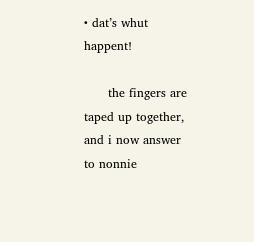• dat’s whut happent!

      the fingers are taped up together, and i now answer to nonnie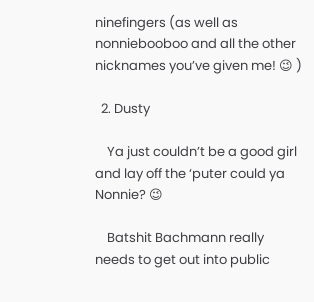ninefingers (as well as nonniebooboo and all the other nicknames you’ve given me! 😉 )

  2. Dusty

    Ya just couldn’t be a good girl and lay off the ‘puter could ya Nonnie? 😉

    Batshit Bachmann really needs to get out into public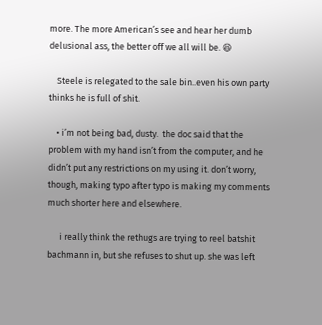more. The more American’s see and hear her dumb delusional ass, the better off we all will be. 😆

    Steele is relegated to the sale bin..even his own party thinks he is full of shit.

    • i’m not being bad, dusty.  the doc said that the problem with my hand isn’t from the computer, and he didn’t put any restrictions on my using it. don’t worry, though, making typo after typo is making my comments much shorter here and elsewhere.

      i really think the rethugs are trying to reel batshit bachmann in, but she refuses to shut up. she was left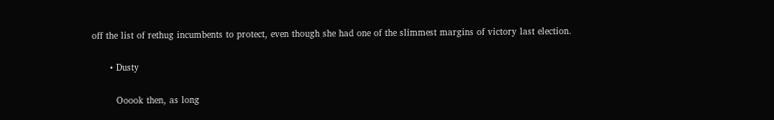off the list of rethug incumbents to protect, even though she had one of the slimmest margins of victory last election.

      • Dusty

        Ooook then, as long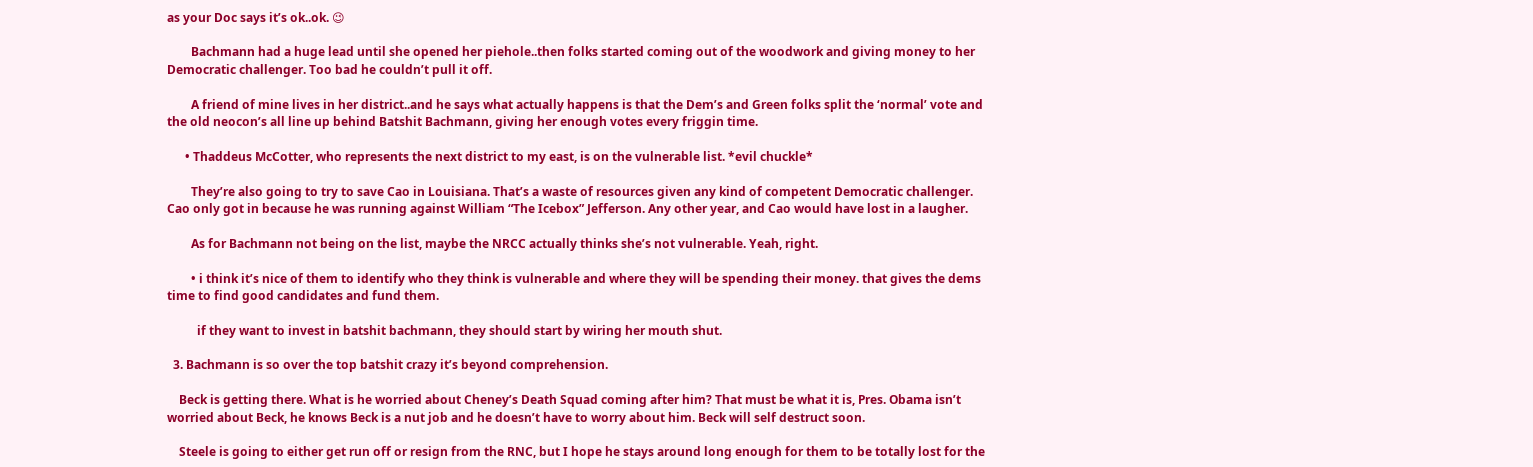as your Doc says it’s ok..ok. 😉

        Bachmann had a huge lead until she opened her piehole..then folks started coming out of the woodwork and giving money to her Democratic challenger. Too bad he couldn’t pull it off.

        A friend of mine lives in her district..and he says what actually happens is that the Dem’s and Green folks split the ‘normal’ vote and the old neocon’s all line up behind Batshit Bachmann, giving her enough votes every friggin time.

      • Thaddeus McCotter, who represents the next district to my east, is on the vulnerable list. *evil chuckle*

        They’re also going to try to save Cao in Louisiana. That’s a waste of resources given any kind of competent Democratic challenger. Cao only got in because he was running against William “The Icebox” Jefferson. Any other year, and Cao would have lost in a laugher.

        As for Bachmann not being on the list, maybe the NRCC actually thinks she’s not vulnerable. Yeah, right.

        • i think it’s nice of them to identify who they think is vulnerable and where they will be spending their money. that gives the dems time to find good candidates and fund them.

          if they want to invest in batshit bachmann, they should start by wiring her mouth shut.

  3. Bachmann is so over the top batshit crazy it’s beyond comprehension.

    Beck is getting there. What is he worried about Cheney’s Death Squad coming after him? That must be what it is, Pres. Obama isn’t worried about Beck, he knows Beck is a nut job and he doesn’t have to worry about him. Beck will self destruct soon.

    Steele is going to either get run off or resign from the RNC, but I hope he stays around long enough for them to be totally lost for the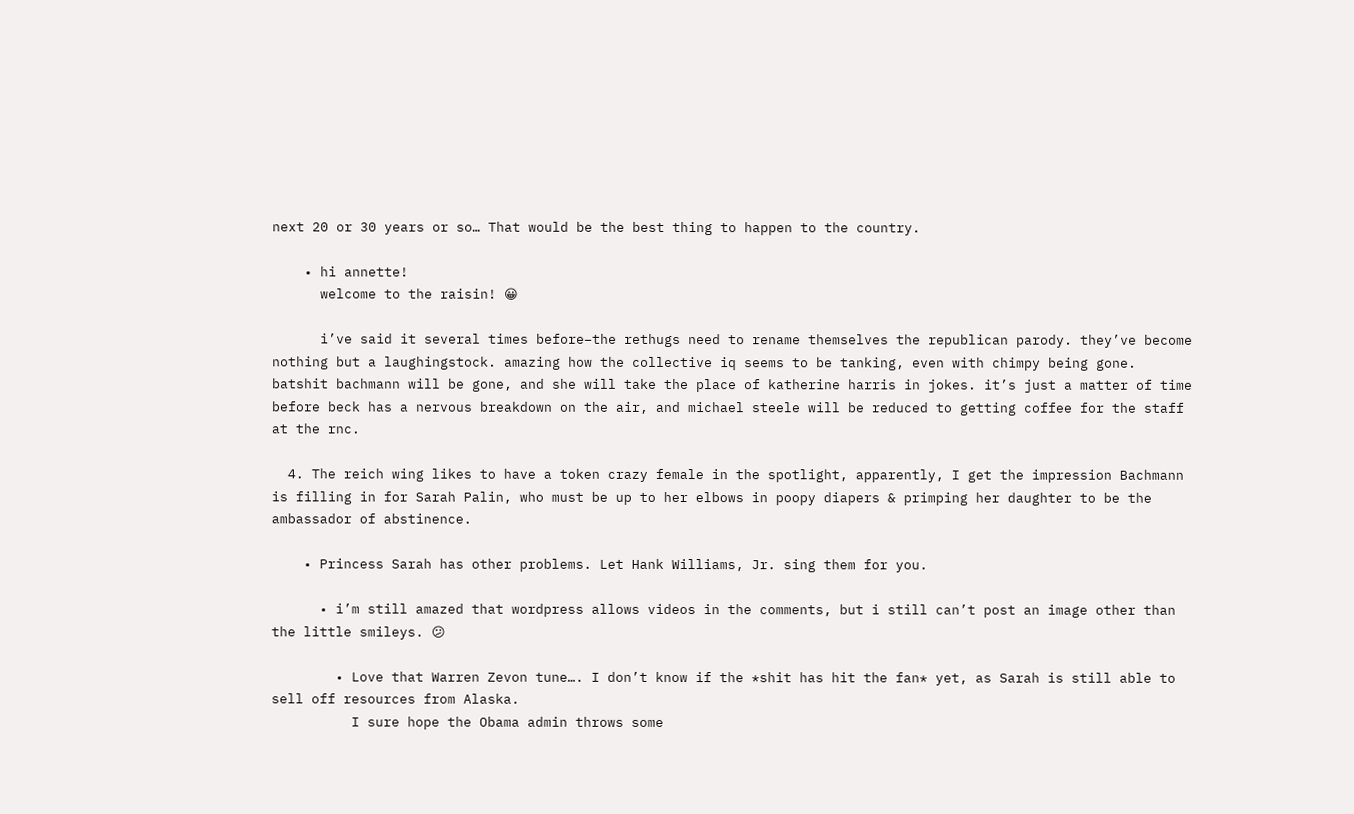next 20 or 30 years or so… That would be the best thing to happen to the country.

    • hi annette!
      welcome to the raisin! 😀

      i’ve said it several times before–the rethugs need to rename themselves the republican parody. they’ve become nothing but a laughingstock. amazing how the collective iq seems to be tanking, even with chimpy being gone. batshit bachmann will be gone, and she will take the place of katherine harris in jokes. it’s just a matter of time before beck has a nervous breakdown on the air, and michael steele will be reduced to getting coffee for the staff at the rnc.

  4. The reich wing likes to have a token crazy female in the spotlight, apparently, I get the impression Bachmann is filling in for Sarah Palin, who must be up to her elbows in poopy diapers & primping her daughter to be the ambassador of abstinence.

    • Princess Sarah has other problems. Let Hank Williams, Jr. sing them for you.

      • i’m still amazed that wordpress allows videos in the comments, but i still can’t post an image other than the little smileys. 😕

        • Love that Warren Zevon tune…. I don’t know if the *shit has hit the fan* yet, as Sarah is still able to sell off resources from Alaska.
          I sure hope the Obama admin throws some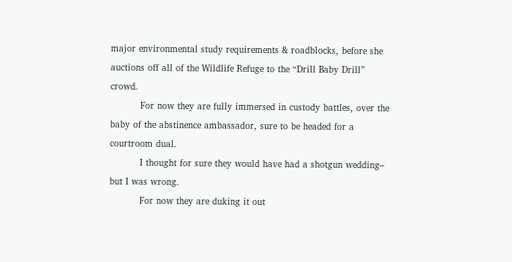major environmental study requirements & roadblocks, before she auctions off all of the Wildlife Refuge to the “Drill Baby Drill” crowd.
          For now they are fully immersed in custody battles, over the baby of the abstinence ambassador, sure to be headed for a courtroom dual.
          I thought for sure they would have had a shotgun wedding– but I was wrong.
          For now they are duking it out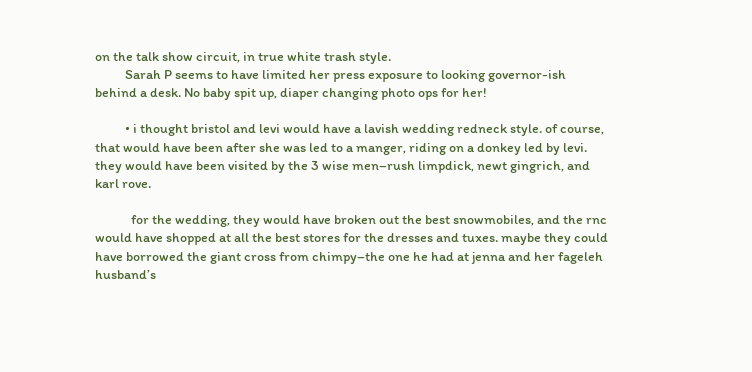on the talk show circuit, in true white trash style.
          Sarah P seems to have limited her press exposure to looking governor-ish behind a desk. No baby spit up, diaper changing photo ops for her!

          • i thought bristol and levi would have a lavish wedding redneck style. of course, that would have been after she was led to a manger, riding on a donkey led by levi. they would have been visited by the 3 wise men–rush limpdick, newt gingrich, and karl rove.

            for the wedding, they would have broken out the best snowmobiles, and the rnc would have shopped at all the best stores for the dresses and tuxes. maybe they could have borrowed the giant cross from chimpy–the one he had at jenna and her fageleh husband’s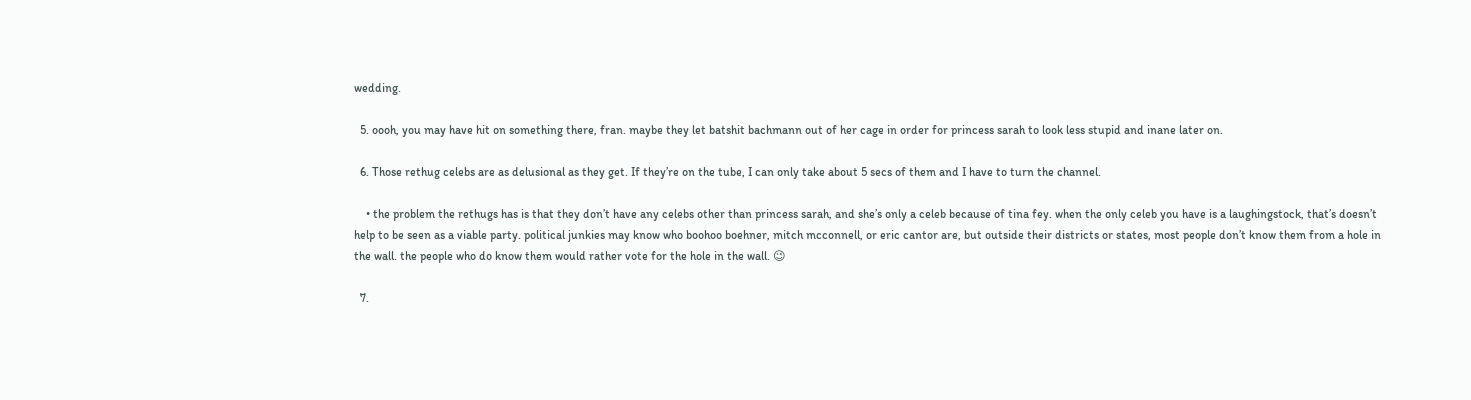wedding.

  5. oooh, you may have hit on something there, fran. maybe they let batshit bachmann out of her cage in order for princess sarah to look less stupid and inane later on.

  6. Those rethug celebs are as delusional as they get. If they’re on the tube, I can only take about 5 secs of them and I have to turn the channel.

    • the problem the rethugs has is that they don’t have any celebs other than princess sarah, and she’s only a celeb because of tina fey. when the only celeb you have is a laughingstock, that’s doesn’t help to be seen as a viable party. political junkies may know who boohoo boehner, mitch mcconnell, or eric cantor are, but outside their districts or states, most people don’t know them from a hole in the wall. the people who do know them would rather vote for the hole in the wall. 😉

  7.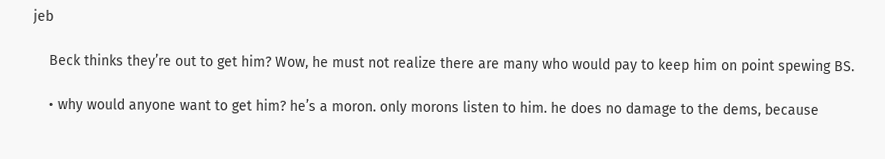jeb

    Beck thinks they’re out to get him? Wow, he must not realize there are many who would pay to keep him on point spewing BS.

    • why would anyone want to get him? he’s a moron. only morons listen to him. he does no damage to the dems, because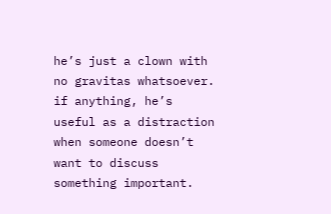he’s just a clown with no gravitas whatsoever. if anything, he’s useful as a distraction when someone doesn’t want to discuss something important.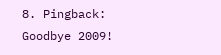8. Pingback: Goodbye 2009!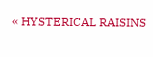« HYSTERICAL RAISINS